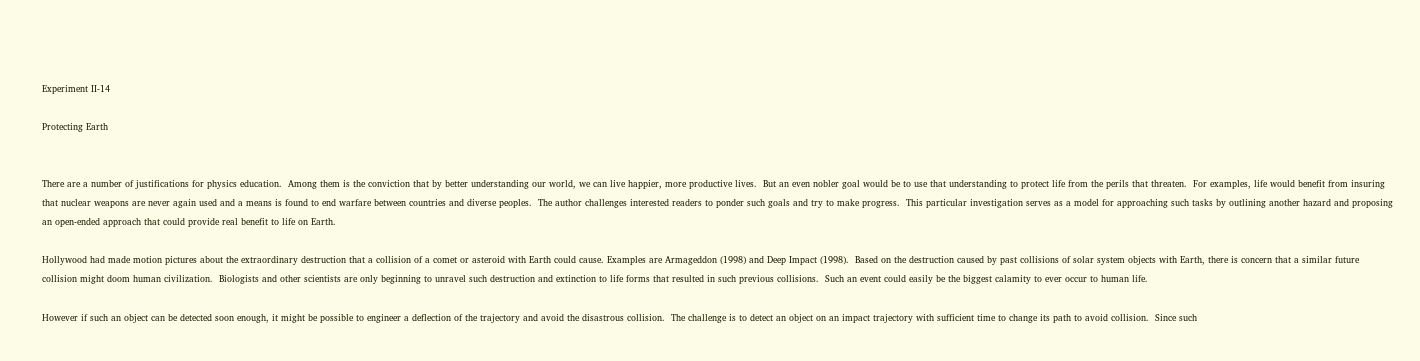Experiment II-14

Protecting Earth


There are a number of justifications for physics education.  Among them is the conviction that by better understanding our world, we can live happier, more productive lives.  But an even nobler goal would be to use that understanding to protect life from the perils that threaten.  For examples, life would benefit from insuring that nuclear weapons are never again used and a means is found to end warfare between countries and diverse peoples.  The author challenges interested readers to ponder such goals and try to make progress.  This particular investigation serves as a model for approaching such tasks by outlining another hazard and proposing an open-ended approach that could provide real benefit to life on Earth.

Hollywood had made motion pictures about the extraordinary destruction that a collision of a comet or asteroid with Earth could cause. Examples are Armageddon (1998) and Deep Impact (1998).  Based on the destruction caused by past collisions of solar system objects with Earth, there is concern that a similar future collision might doom human civilization.  Biologists and other scientists are only beginning to unravel such destruction and extinction to life forms that resulted in such previous collisions.  Such an event could easily be the biggest calamity to ever occur to human life.

However if such an object can be detected soon enough, it might be possible to engineer a deflection of the trajectory and avoid the disastrous collision.  The challenge is to detect an object on an impact trajectory with sufficient time to change its path to avoid collision.  Since such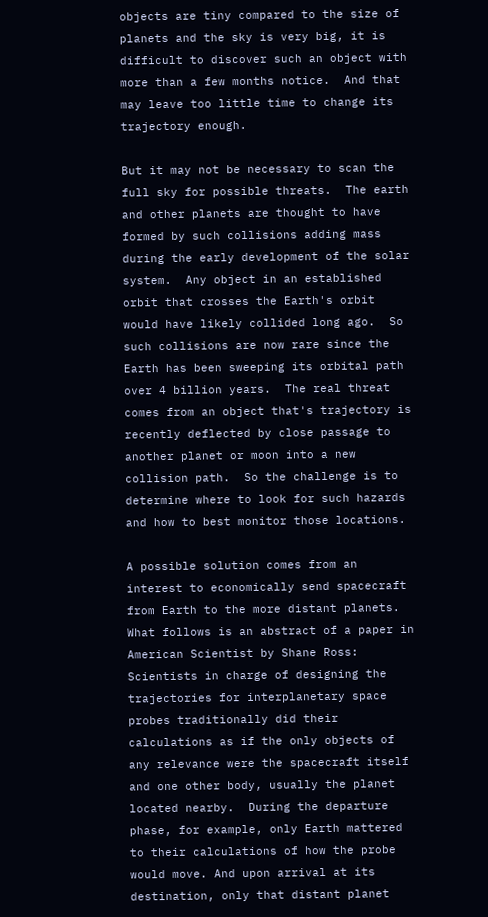objects are tiny compared to the size of planets and the sky is very big, it is difficult to discover such an object with more than a few months notice.  And that may leave too little time to change its trajectory enough.

But it may not be necessary to scan the full sky for possible threats.  The earth and other planets are thought to have formed by such collisions adding mass during the early development of the solar system.  Any object in an established orbit that crosses the Earth's orbit would have likely collided long ago.  So such collisions are now rare since the Earth has been sweeping its orbital path over 4 billion years.  The real threat comes from an object that's trajectory is recently deflected by close passage to another planet or moon into a new collision path.  So the challenge is to determine where to look for such hazards and how to best monitor those locations.

A possible solution comes from an interest to economically send spacecraft from Earth to the more distant planets.  What follows is an abstract of a paper in American Scientist by Shane Ross:
Scientists in charge of designing the trajectories for interplanetary space probes traditionally did their calculations as if the only objects of any relevance were the spacecraft itself and one other body, usually the planet located nearby.  During the departure phase, for example, only Earth mattered to their calculations of how the probe would move. And upon arrival at its destination, only that distant planet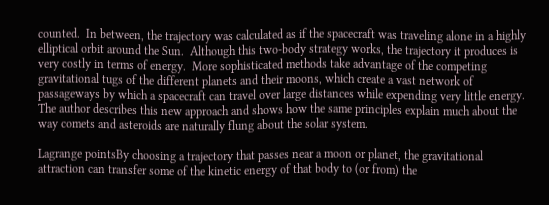counted.  In between, the trajectory was calculated as if the spacecraft was traveling alone in a highly elliptical orbit around the Sun.  Although this two-body strategy works, the trajectory it produces is very costly in terms of energy.  More sophisticated methods take advantage of the competing gravitational tugs of the different planets and their moons, which create a vast network of passageways by which a spacecraft can travel over large distances while expending very little energy.  The author describes this new approach and shows how the same principles explain much about the way comets and asteroids are naturally flung about the solar system.

Lagrange pointsBy choosing a trajectory that passes near a moon or planet, the gravitational attraction can transfer some of the kinetic energy of that body to (or from) the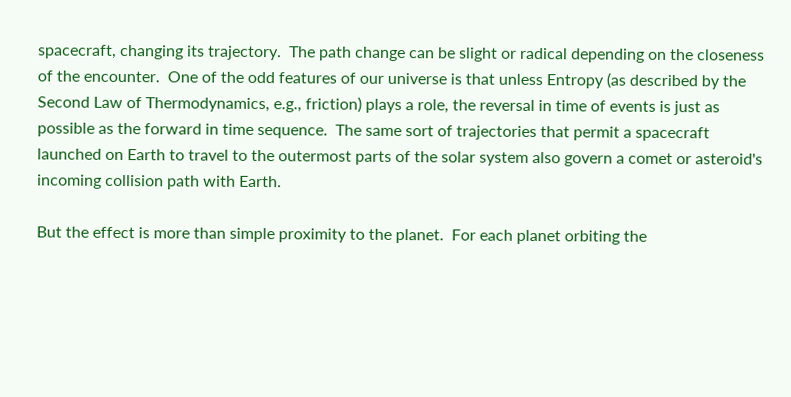spacecraft, changing its trajectory.  The path change can be slight or radical depending on the closeness of the encounter.  One of the odd features of our universe is that unless Entropy (as described by the Second Law of Thermodynamics, e.g., friction) plays a role, the reversal in time of events is just as possible as the forward in time sequence.  The same sort of trajectories that permit a spacecraft launched on Earth to travel to the outermost parts of the solar system also govern a comet or asteroid's incoming collision path with Earth.

But the effect is more than simple proximity to the planet.  For each planet orbiting the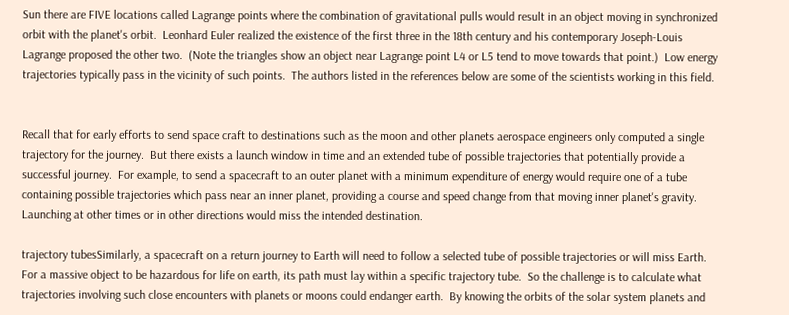Sun there are FIVE locations called Lagrange points where the combination of gravitational pulls would result in an object moving in synchronized orbit with the planet's orbit.  Leonhard Euler realized the existence of the first three in the 18th century and his contemporary Joseph-Louis Lagrange proposed the other two.  (Note the triangles show an object near Lagrange point L4 or L5 tend to move towards that point.)  Low energy trajectories typically pass in the vicinity of such points.  The authors listed in the references below are some of the scientists working in this field.


Recall that for early efforts to send space craft to destinations such as the moon and other planets aerospace engineers only computed a single trajectory for the journey.  But there exists a launch window in time and an extended tube of possible trajectories that potentially provide a successful journey.  For example, to send a spacecraft to an outer planet with a minimum expenditure of energy would require one of a tube containing possible trajectories which pass near an inner planet, providing a course and speed change from that moving inner planet's gravity.  Launching at other times or in other directions would miss the intended destination.

trajectory tubesSimilarly, a spacecraft on a return journey to Earth will need to follow a selected tube of possible trajectories or will miss Earth.  For a massive object to be hazardous for life on earth, its path must lay within a specific trajectory tube.  So the challenge is to calculate what trajectories involving such close encounters with planets or moons could endanger earth.  By knowing the orbits of the solar system planets and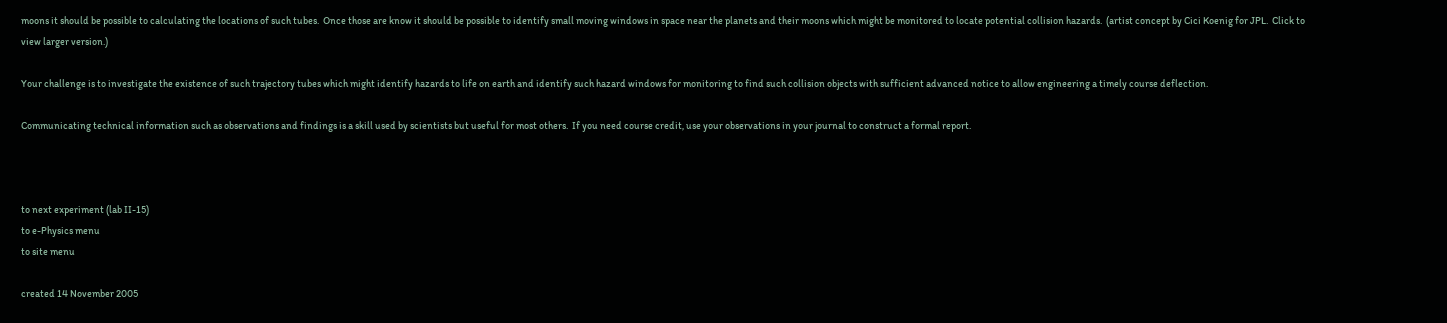moons it should be possible to calculating the locations of such tubes.  Once those are know it should be possible to identify small moving windows in space near the planets and their moons which might be monitored to locate potential collision hazards.  (artist concept by Cici Koenig for JPL.  Click to view larger version.)

Your challenge is to investigate the existence of such trajectory tubes which might identify hazards to life on earth and identify such hazard windows for monitoring to find such collision objects with sufficient advanced notice to allow engineering a timely course deflection.

Communicating technical information such as observations and findings is a skill used by scientists but useful for most others.  If you need course credit, use your observations in your journal to construct a formal report.



to next experiment (lab II-15)
to e-Physics menu
to site menu

created 14 November 2005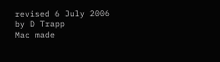revised 6 July 2006
by D Trapp
Mac made